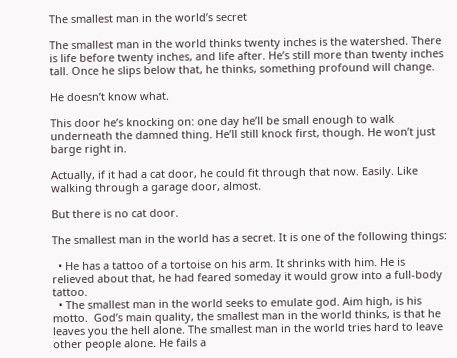The smallest man in the world’s secret

The smallest man in the world thinks twenty inches is the watershed. There is life before twenty inches, and life after. He’s still more than twenty inches tall. Once he slips below that, he thinks, something profound will change.

He doesn’t know what.

This door he’s knocking on: one day he’ll be small enough to walk underneath the damned thing. He’ll still knock first, though. He won’t just barge right in.

Actually, if it had a cat door, he could fit through that now. Easily. Like walking through a garage door, almost.

But there is no cat door.

The smallest man in the world has a secret. It is one of the following things:

  • He has a tattoo of a tortoise on his arm. It shrinks with him. He is relieved about that, he had feared someday it would grow into a full-body tattoo.
  • The smallest man in the world seeks to emulate god. Aim high, is his motto.  God’s main quality, the smallest man in the world thinks, is that he leaves you the hell alone. The smallest man in the world tries hard to leave other people alone. He fails a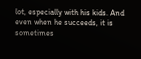lot, especially with his kids. And even when he succeeds, it is sometimes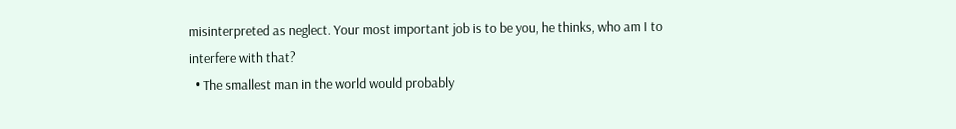misinterpreted as neglect. Your most important job is to be you, he thinks, who am I to interfere with that?
  • The smallest man in the world would probably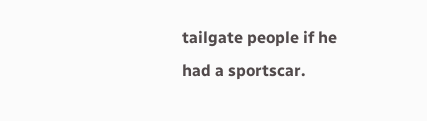tailgate people if he had a sportscar.